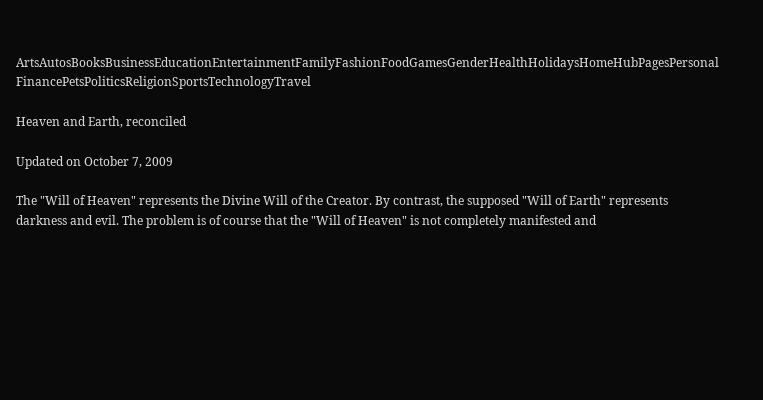ArtsAutosBooksBusinessEducationEntertainmentFamilyFashionFoodGamesGenderHealthHolidaysHomeHubPagesPersonal FinancePetsPoliticsReligionSportsTechnologyTravel

Heaven and Earth, reconciled

Updated on October 7, 2009

The "Will of Heaven" represents the Divine Will of the Creator. By contrast, the supposed "Will of Earth" represents darkness and evil. The problem is of course that the "Will of Heaven" is not completely manifested and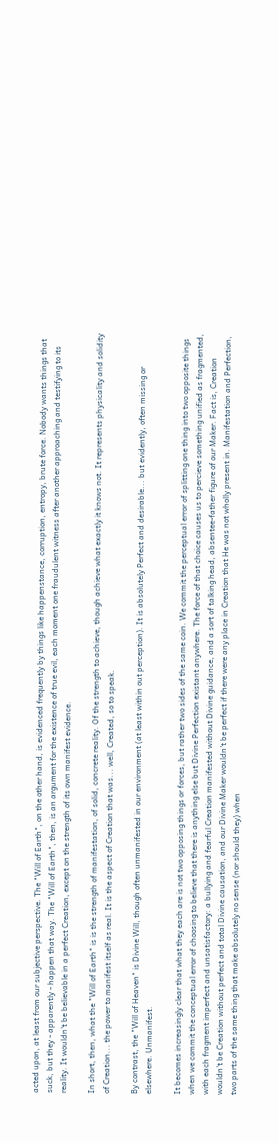acted upon, at least from our subjective perspective. The "Will of Earth", on the other hand, is evidenced frequently by things like happenstance, corruption, entropy, brute force. Nobody wants things that suck, but they - apparently - happen that way. The "Will of Earth", then, is an argument for the existence of true evil, each moment one fraudulent witness after another approaching and testifying to its reality. It wouldn't be believable in a perfect Creation, except on the strength of its own manifest evidence.

In short, then, what the "Will of Earth" is is the strength of manifestation, of solid, concrete reality. Of the strength to achieve, though achieve what exactly it knows not. It represents physicality and solidity of Creation... the power to manifest itself as real. It is the aspect of Creation that was... well, Created, so to speak.

By contrast, the "Will of Heaven" is Divine Will, though often unmanifested in our environment (at least within out perception). It is absolutely Perfect and desirable... but evidently, often missing or elsewhere. Unmanifest.

It becomes increasingly clear that what they each are is not two opposing things or forces, but rather two sides of the same coin. We commit the perceptual error of splitting one thing into two opposite things when we commit the conceptual error of choosing to believe that there is anything else but Divine Perfection existant anywhere. The force of that choice causes us to percieve something unified as fragmented, with each fragment imperfect and unsatisfactory: a bullying and fearful Creation manifested without Divine guidance, and a sort of talking head, absentee-father figure of our Maker. Fact is, Creation wouldn't be Creation without perfect and total Divine causation, and our Divine Maker wouldn't be perfect if there were any place in Creation that He was not wholly present in. Manifestation and Perfection, two parts of the same thing that make absolutely no sense (nor should they) when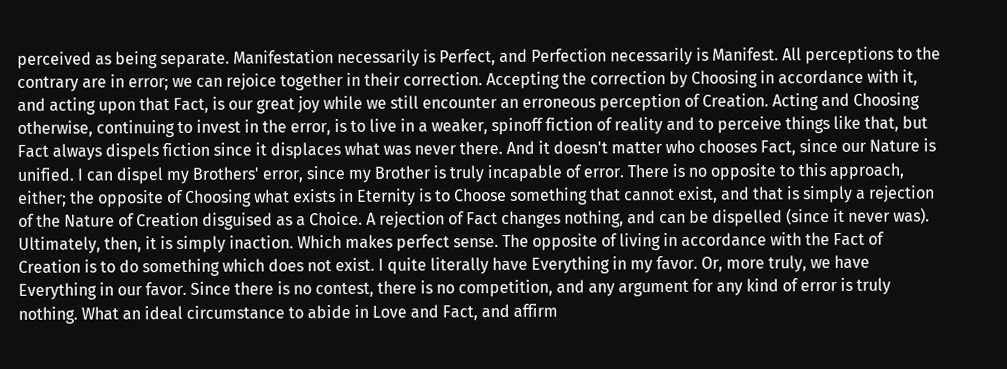perceived as being separate. Manifestation necessarily is Perfect, and Perfection necessarily is Manifest. All perceptions to the contrary are in error; we can rejoice together in their correction. Accepting the correction by Choosing in accordance with it, and acting upon that Fact, is our great joy while we still encounter an erroneous perception of Creation. Acting and Choosing otherwise, continuing to invest in the error, is to live in a weaker, spinoff fiction of reality and to perceive things like that, but Fact always dispels fiction since it displaces what was never there. And it doesn't matter who chooses Fact, since our Nature is unified. I can dispel my Brothers' error, since my Brother is truly incapable of error. There is no opposite to this approach, either; the opposite of Choosing what exists in Eternity is to Choose something that cannot exist, and that is simply a rejection of the Nature of Creation disguised as a Choice. A rejection of Fact changes nothing, and can be dispelled (since it never was). Ultimately, then, it is simply inaction. Which makes perfect sense. The opposite of living in accordance with the Fact of Creation is to do something which does not exist. I quite literally have Everything in my favor. Or, more truly, we have Everything in our favor. Since there is no contest, there is no competition, and any argument for any kind of error is truly nothing. What an ideal circumstance to abide in Love and Fact, and affirm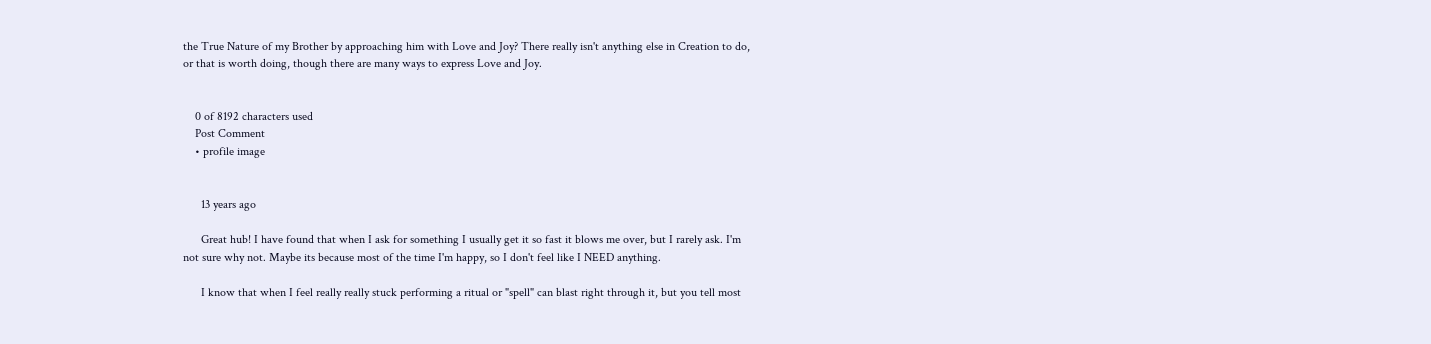the True Nature of my Brother by approaching him with Love and Joy? There really isn't anything else in Creation to do, or that is worth doing, though there are many ways to express Love and Joy.


    0 of 8192 characters used
    Post Comment
    • profile image


      13 years ago

      Great hub! I have found that when I ask for something I usually get it so fast it blows me over, but I rarely ask. I'm not sure why not. Maybe its because most of the time I'm happy, so I don't feel like I NEED anything.

      I know that when I feel really really stuck performing a ritual or "spell" can blast right through it, but you tell most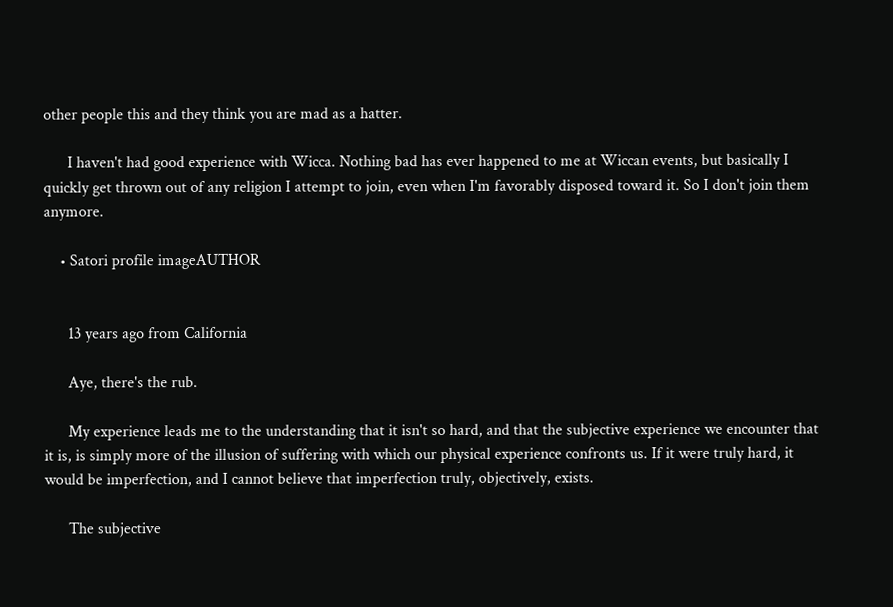other people this and they think you are mad as a hatter.

      I haven't had good experience with Wicca. Nothing bad has ever happened to me at Wiccan events, but basically I quickly get thrown out of any religion I attempt to join, even when I'm favorably disposed toward it. So I don't join them anymore.

    • Satori profile imageAUTHOR


      13 years ago from California

      Aye, there's the rub.

      My experience leads me to the understanding that it isn't so hard, and that the subjective experience we encounter that it is, is simply more of the illusion of suffering with which our physical experience confronts us. If it were truly hard, it would be imperfection, and I cannot believe that imperfection truly, objectively, exists.

      The subjective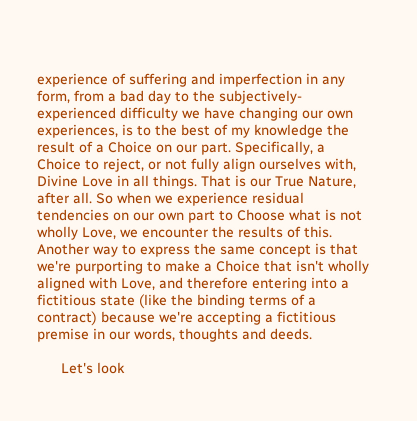experience of suffering and imperfection in any form, from a bad day to the subjectively-experienced difficulty we have changing our own experiences, is to the best of my knowledge the result of a Choice on our part. Specifically, a Choice to reject, or not fully align ourselves with, Divine Love in all things. That is our True Nature, after all. So when we experience residual tendencies on our own part to Choose what is not wholly Love, we encounter the results of this. Another way to express the same concept is that we're purporting to make a Choice that isn't wholly aligned with Love, and therefore entering into a fictitious state (like the binding terms of a contract) because we're accepting a fictitious premise in our words, thoughts and deeds.

      Let's look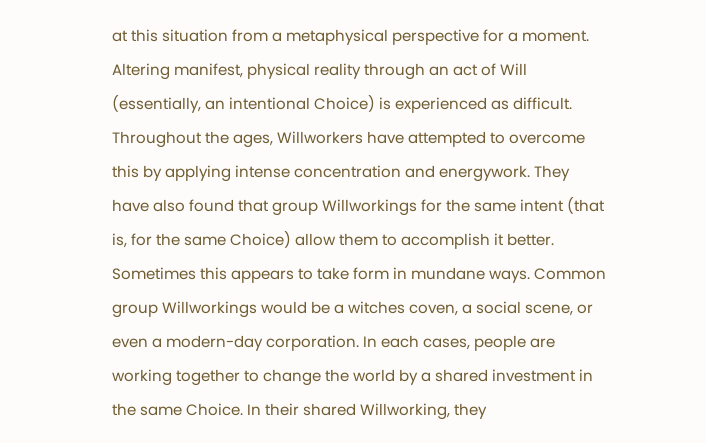at this situation from a metaphysical perspective for a moment. Altering manifest, physical reality through an act of Will (essentially, an intentional Choice) is experienced as difficult. Throughout the ages, Willworkers have attempted to overcome this by applying intense concentration and energywork. They have also found that group Willworkings for the same intent (that is, for the same Choice) allow them to accomplish it better. Sometimes this appears to take form in mundane ways. Common group Willworkings would be a witches coven, a social scene, or even a modern-day corporation. In each cases, people are working together to change the world by a shared investment in the same Choice. In their shared Willworking, they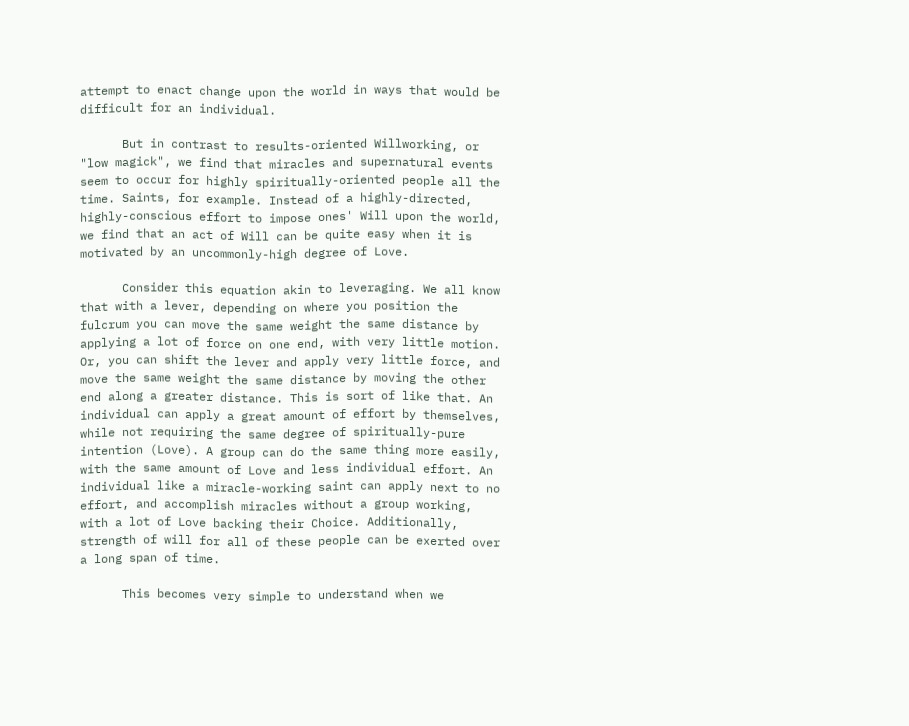attempt to enact change upon the world in ways that would be difficult for an individual.

      But in contrast to results-oriented Willworking, or "low magick", we find that miracles and supernatural events seem to occur for highly spiritually-oriented people all the time. Saints, for example. Instead of a highly-directed, highly-conscious effort to impose ones' Will upon the world, we find that an act of Will can be quite easy when it is motivated by an uncommonly-high degree of Love.

      Consider this equation akin to leveraging. We all know that with a lever, depending on where you position the fulcrum you can move the same weight the same distance by applying a lot of force on one end, with very little motion. Or, you can shift the lever and apply very little force, and move the same weight the same distance by moving the other end along a greater distance. This is sort of like that. An individual can apply a great amount of effort by themselves, while not requiring the same degree of spiritually-pure intention (Love). A group can do the same thing more easily, with the same amount of Love and less individual effort. An individual like a miracle-working saint can apply next to no effort, and accomplish miracles without a group working, with a lot of Love backing their Choice. Additionally, strength of will for all of these people can be exerted over a long span of time.

      This becomes very simple to understand when we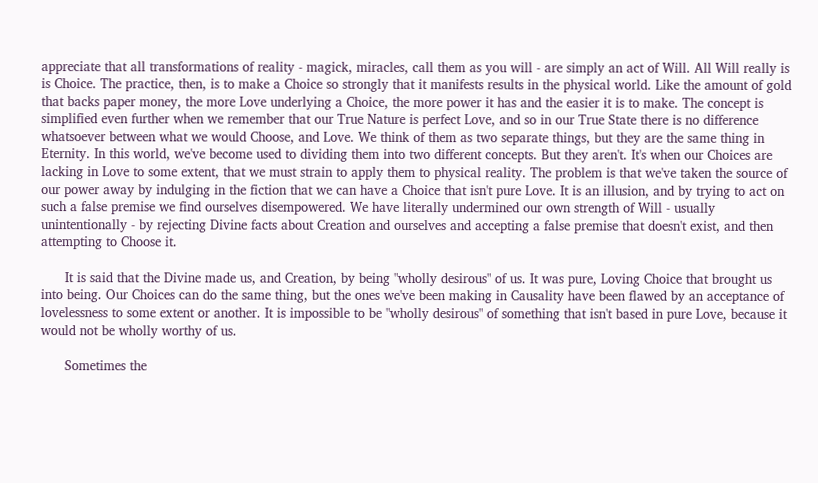appreciate that all transformations of reality - magick, miracles, call them as you will - are simply an act of Will. All Will really is is Choice. The practice, then, is to make a Choice so strongly that it manifests results in the physical world. Like the amount of gold that backs paper money, the more Love underlying a Choice, the more power it has and the easier it is to make. The concept is simplified even further when we remember that our True Nature is perfect Love, and so in our True State there is no difference whatsoever between what we would Choose, and Love. We think of them as two separate things, but they are the same thing in Eternity. In this world, we've become used to dividing them into two different concepts. But they aren't. It's when our Choices are lacking in Love to some extent, that we must strain to apply them to physical reality. The problem is that we've taken the source of our power away by indulging in the fiction that we can have a Choice that isn't pure Love. It is an illusion, and by trying to act on such a false premise we find ourselves disempowered. We have literally undermined our own strength of Will - usually unintentionally - by rejecting Divine facts about Creation and ourselves and accepting a false premise that doesn't exist, and then attempting to Choose it.

      It is said that the Divine made us, and Creation, by being "wholly desirous" of us. It was pure, Loving Choice that brought us into being. Our Choices can do the same thing, but the ones we've been making in Causality have been flawed by an acceptance of lovelessness to some extent or another. It is impossible to be "wholly desirous" of something that isn't based in pure Love, because it would not be wholly worthy of us.

      Sometimes the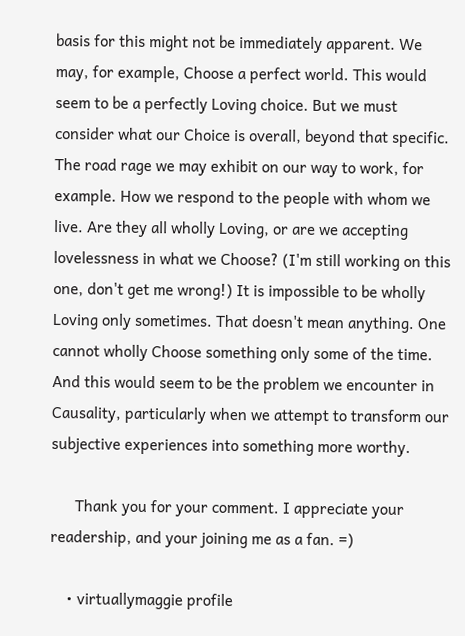basis for this might not be immediately apparent. We may, for example, Choose a perfect world. This would seem to be a perfectly Loving choice. But we must consider what our Choice is overall, beyond that specific. The road rage we may exhibit on our way to work, for example. How we respond to the people with whom we live. Are they all wholly Loving, or are we accepting lovelessness in what we Choose? (I'm still working on this one, don't get me wrong!) It is impossible to be wholly Loving only sometimes. That doesn't mean anything. One cannot wholly Choose something only some of the time. And this would seem to be the problem we encounter in Causality, particularly when we attempt to transform our subjective experiences into something more worthy.

      Thank you for your comment. I appreciate your readership, and your joining me as a fan. =)

    • virtuallymaggie profile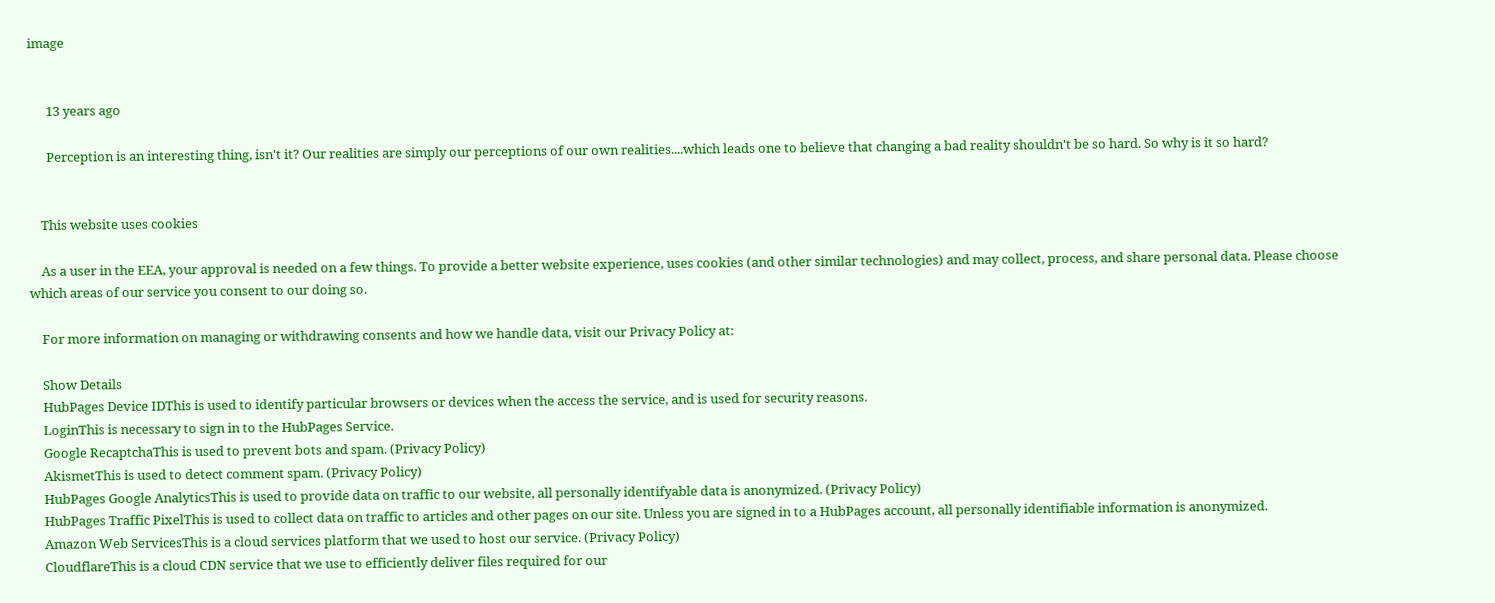image


      13 years ago

      Perception is an interesting thing, isn't it? Our realities are simply our perceptions of our own realities....which leads one to believe that changing a bad reality shouldn't be so hard. So why is it so hard?


    This website uses cookies

    As a user in the EEA, your approval is needed on a few things. To provide a better website experience, uses cookies (and other similar technologies) and may collect, process, and share personal data. Please choose which areas of our service you consent to our doing so.

    For more information on managing or withdrawing consents and how we handle data, visit our Privacy Policy at:

    Show Details
    HubPages Device IDThis is used to identify particular browsers or devices when the access the service, and is used for security reasons.
    LoginThis is necessary to sign in to the HubPages Service.
    Google RecaptchaThis is used to prevent bots and spam. (Privacy Policy)
    AkismetThis is used to detect comment spam. (Privacy Policy)
    HubPages Google AnalyticsThis is used to provide data on traffic to our website, all personally identifyable data is anonymized. (Privacy Policy)
    HubPages Traffic PixelThis is used to collect data on traffic to articles and other pages on our site. Unless you are signed in to a HubPages account, all personally identifiable information is anonymized.
    Amazon Web ServicesThis is a cloud services platform that we used to host our service. (Privacy Policy)
    CloudflareThis is a cloud CDN service that we use to efficiently deliver files required for our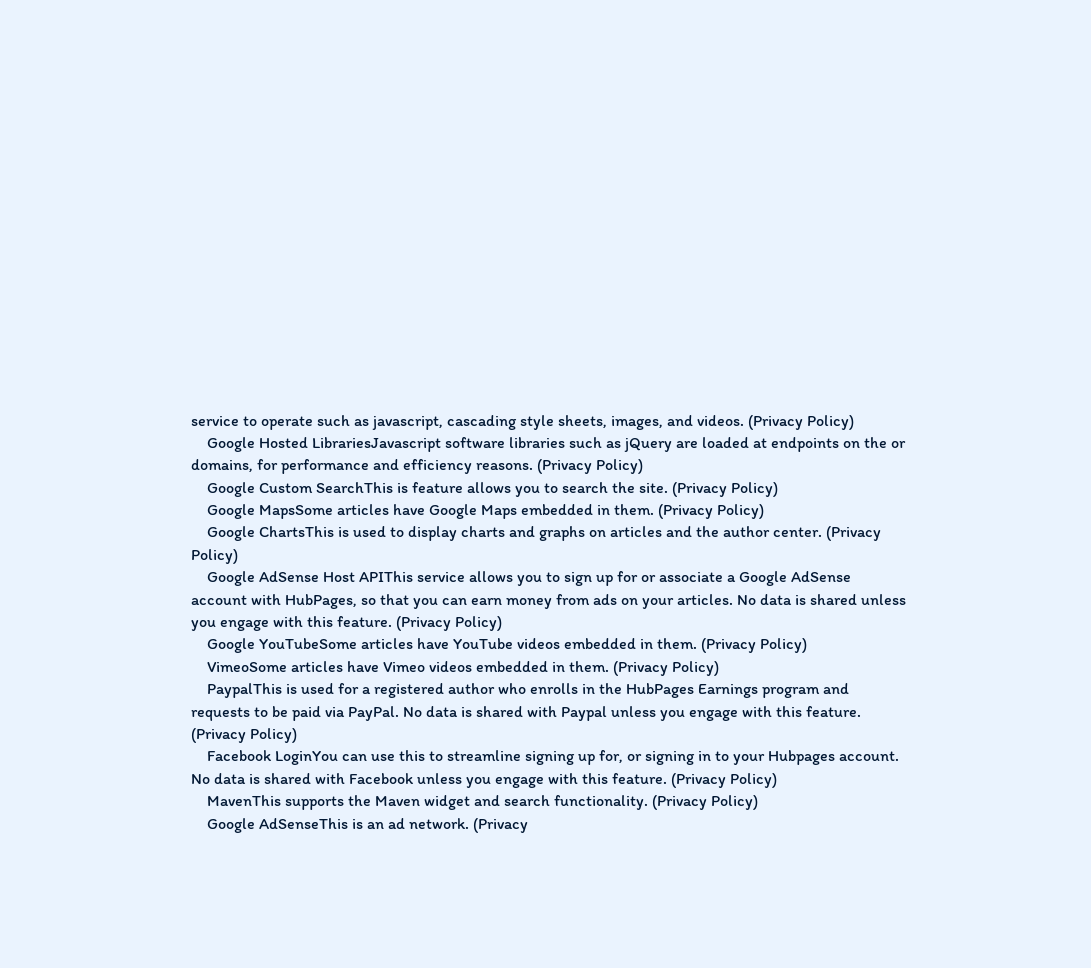service to operate such as javascript, cascading style sheets, images, and videos. (Privacy Policy)
    Google Hosted LibrariesJavascript software libraries such as jQuery are loaded at endpoints on the or domains, for performance and efficiency reasons. (Privacy Policy)
    Google Custom SearchThis is feature allows you to search the site. (Privacy Policy)
    Google MapsSome articles have Google Maps embedded in them. (Privacy Policy)
    Google ChartsThis is used to display charts and graphs on articles and the author center. (Privacy Policy)
    Google AdSense Host APIThis service allows you to sign up for or associate a Google AdSense account with HubPages, so that you can earn money from ads on your articles. No data is shared unless you engage with this feature. (Privacy Policy)
    Google YouTubeSome articles have YouTube videos embedded in them. (Privacy Policy)
    VimeoSome articles have Vimeo videos embedded in them. (Privacy Policy)
    PaypalThis is used for a registered author who enrolls in the HubPages Earnings program and requests to be paid via PayPal. No data is shared with Paypal unless you engage with this feature. (Privacy Policy)
    Facebook LoginYou can use this to streamline signing up for, or signing in to your Hubpages account. No data is shared with Facebook unless you engage with this feature. (Privacy Policy)
    MavenThis supports the Maven widget and search functionality. (Privacy Policy)
    Google AdSenseThis is an ad network. (Privacy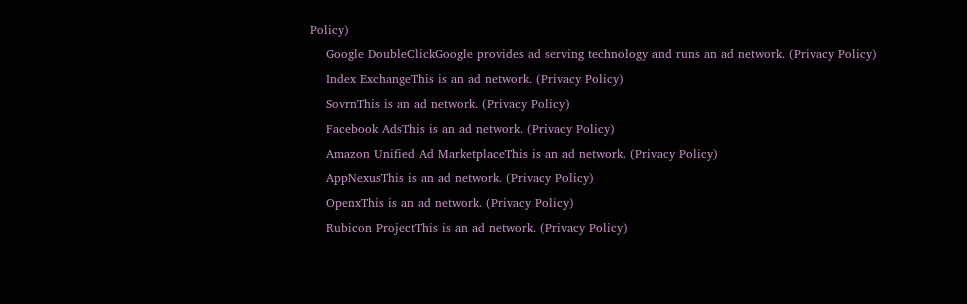Policy)
    Google DoubleClickGoogle provides ad serving technology and runs an ad network. (Privacy Policy)
    Index ExchangeThis is an ad network. (Privacy Policy)
    SovrnThis is an ad network. (Privacy Policy)
    Facebook AdsThis is an ad network. (Privacy Policy)
    Amazon Unified Ad MarketplaceThis is an ad network. (Privacy Policy)
    AppNexusThis is an ad network. (Privacy Policy)
    OpenxThis is an ad network. (Privacy Policy)
    Rubicon ProjectThis is an ad network. (Privacy Policy)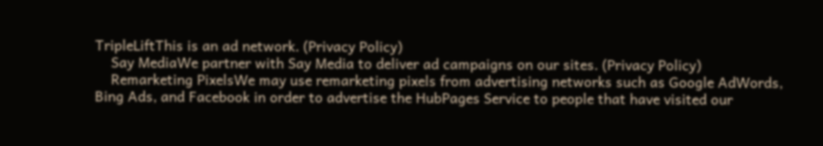TripleLiftThis is an ad network. (Privacy Policy)
    Say MediaWe partner with Say Media to deliver ad campaigns on our sites. (Privacy Policy)
    Remarketing PixelsWe may use remarketing pixels from advertising networks such as Google AdWords, Bing Ads, and Facebook in order to advertise the HubPages Service to people that have visited our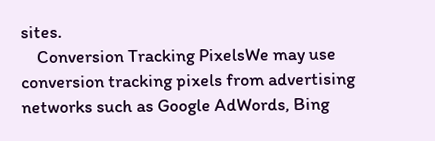sites.
    Conversion Tracking PixelsWe may use conversion tracking pixels from advertising networks such as Google AdWords, Bing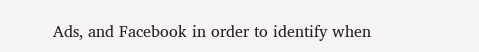Ads, and Facebook in order to identify when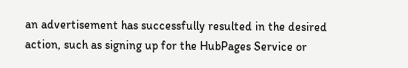an advertisement has successfully resulted in the desired action, such as signing up for the HubPages Service or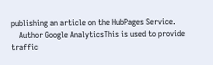publishing an article on the HubPages Service.
    Author Google AnalyticsThis is used to provide traffic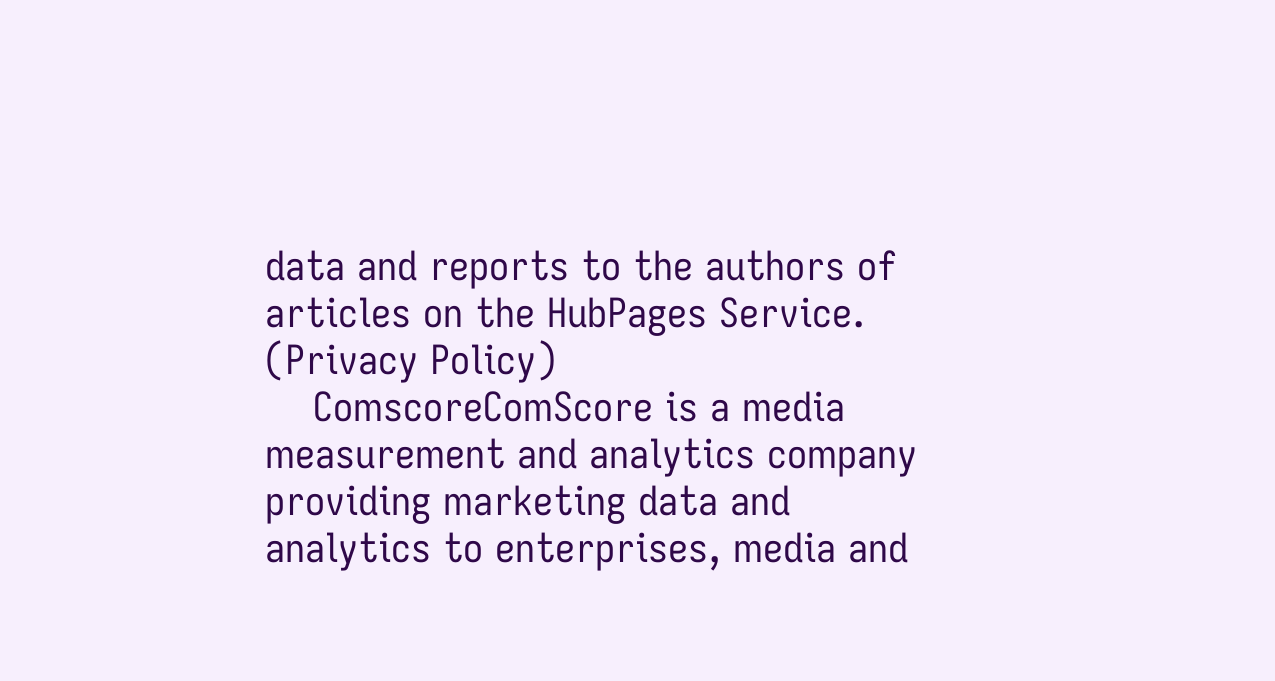data and reports to the authors of articles on the HubPages Service. (Privacy Policy)
    ComscoreComScore is a media measurement and analytics company providing marketing data and analytics to enterprises, media and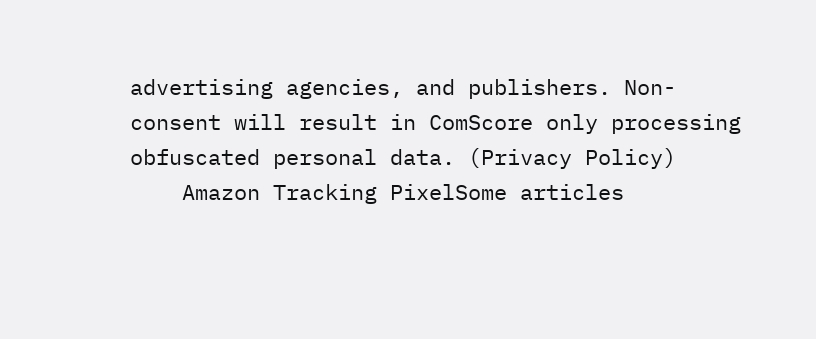advertising agencies, and publishers. Non-consent will result in ComScore only processing obfuscated personal data. (Privacy Policy)
    Amazon Tracking PixelSome articles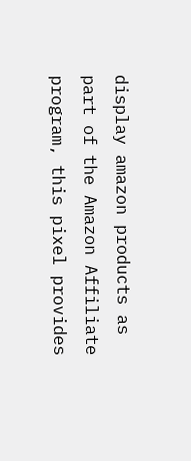display amazon products as part of the Amazon Affiliate program, this pixel provides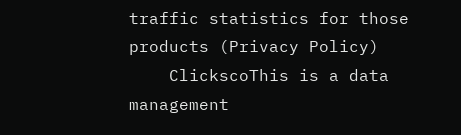traffic statistics for those products (Privacy Policy)
    ClickscoThis is a data management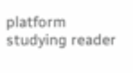platform studying reader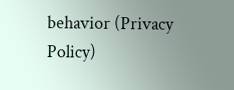behavior (Privacy Policy)